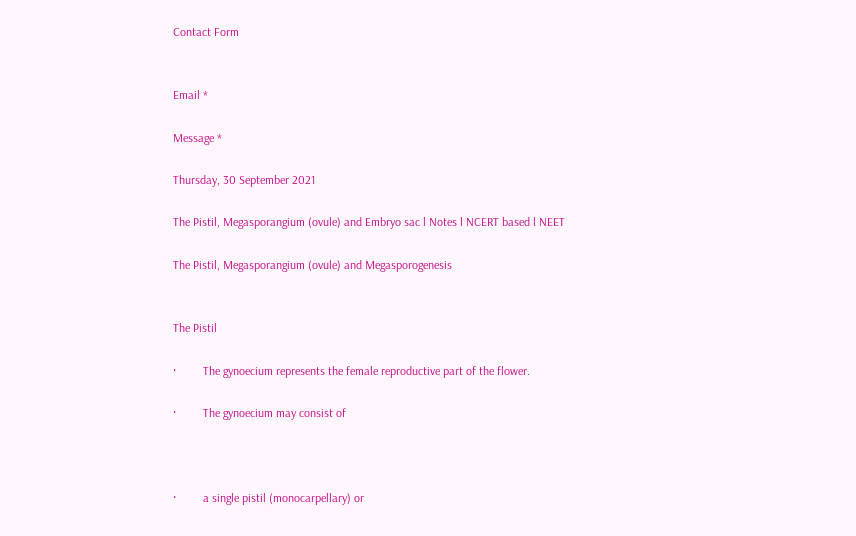Contact Form


Email *

Message *

Thursday, 30 September 2021

The Pistil, Megasporangium (ovule) and Embryo sac l Notes l NCERT based l NEET

The Pistil, Megasporangium (ovule) and Megasporogenesis


The Pistil

·         The gynoecium represents the female reproductive part of the flower.

·         The gynoecium may consist of



·         a single pistil (monocarpellary) or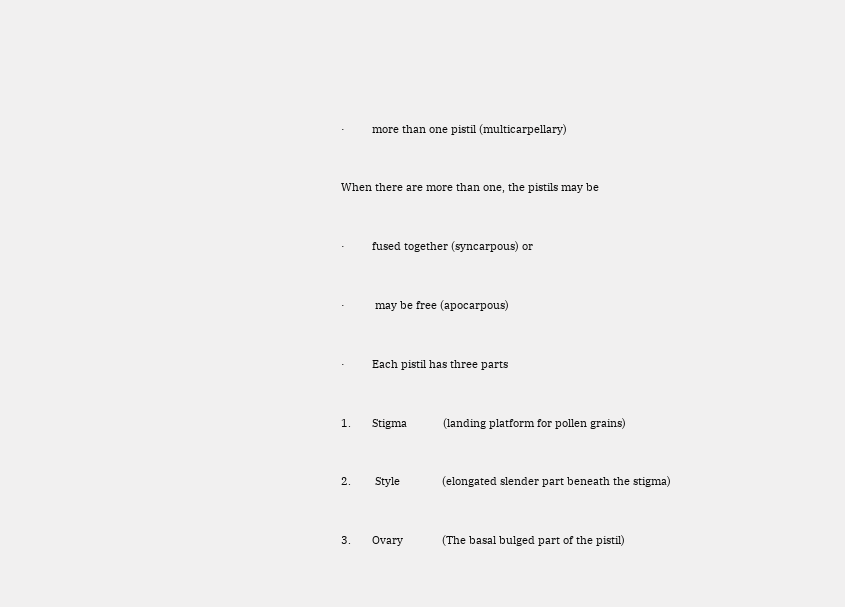·         more than one pistil (multicarpellary)


When there are more than one, the pistils may be


·         fused together (syncarpous) or


·          may be free (apocarpous)


·         Each pistil has three parts


1.       Stigma            (landing platform for pollen grains)


2.        Style              (elongated slender part beneath the stigma)


3.       Ovary             (The basal bulged part of the pistil)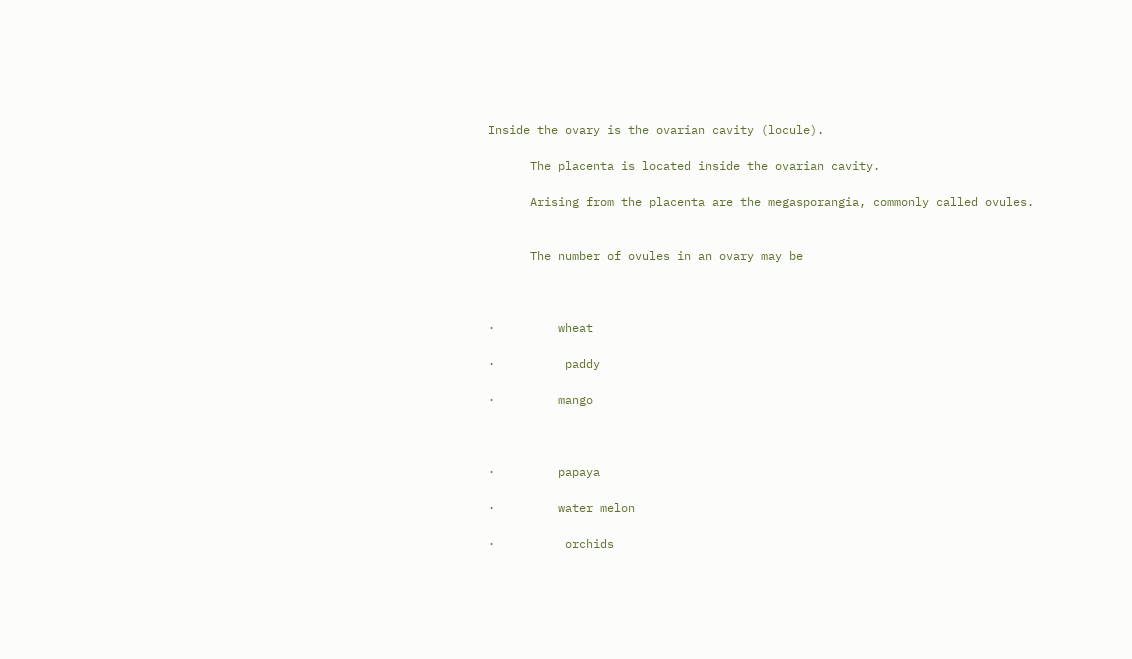Inside the ovary is the ovarian cavity (locule).

      The placenta is located inside the ovarian cavity.

      Arising from the placenta are the megasporangia, commonly called ovules.


      The number of ovules in an ovary may be



·         wheat

·          paddy

·         mango



·         papaya

·         water melon

·          orchids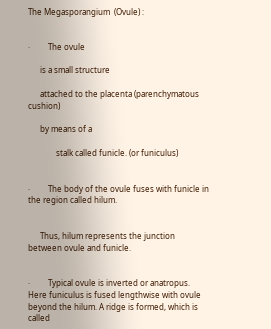The Megasporangium  (Ovule) :


·         The ovule

      is a small structure

      attached to the placenta (parenchymatous cushion)

      by means of a

              stalk called funicle. (or funiculus)


·         The body of the ovule fuses with funicle in the region called hilum.


      Thus, hilum represents the junction between ovule and funicle.


·         Typical ovule is inverted or anatropus. Here funiculus is fused lengthwise with ovule beyond the hilum. A ridge is formed, which is called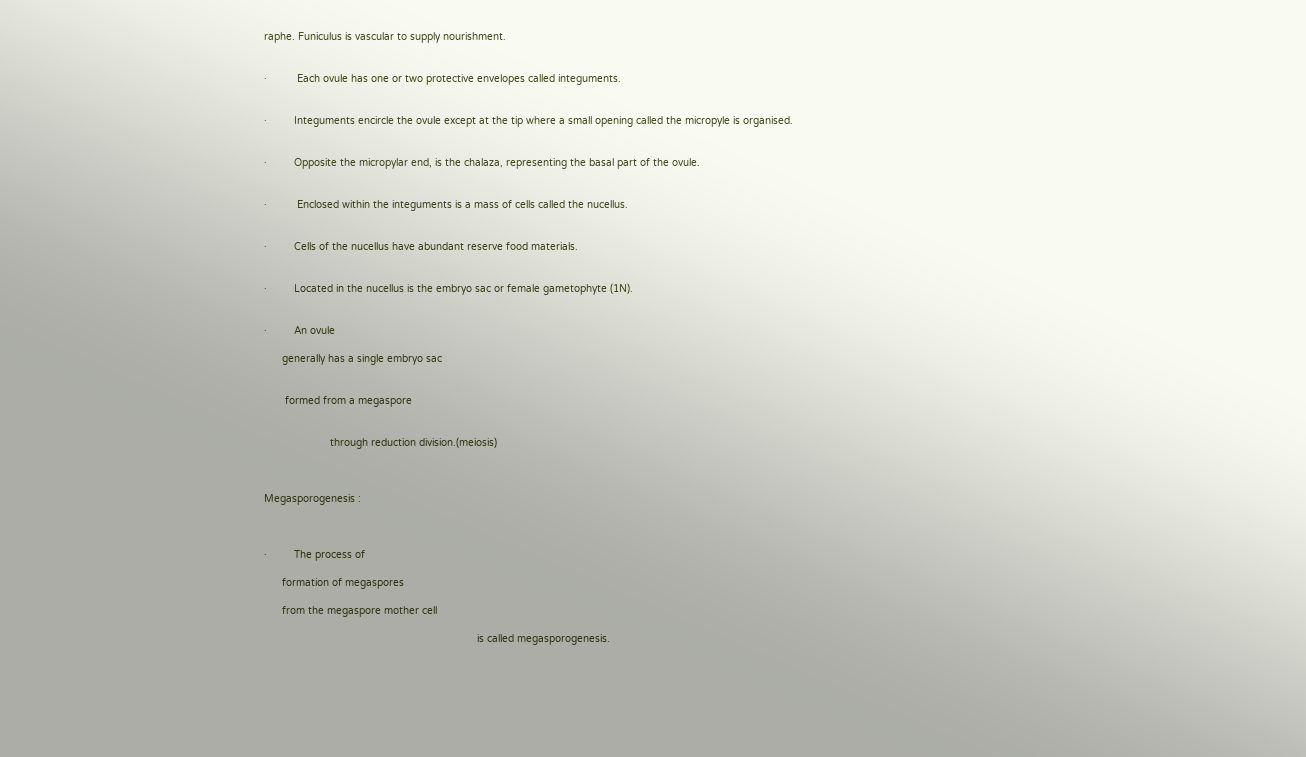raphe. Funiculus is vascular to supply nourishment.


·          Each ovule has one or two protective envelopes called integuments.


·         Integuments encircle the ovule except at the tip where a small opening called the micropyle is organised.


·         Opposite the micropylar end, is the chalaza, representing the basal part of the ovule.


·          Enclosed within the integuments is a mass of cells called the nucellus.


·         Cells of the nucellus have abundant reserve food materials.


·         Located in the nucellus is the embryo sac or female gametophyte (1N).


·         An ovule

      generally has a single embryo sac


       formed from a megaspore


                      through reduction division.(meiosis)



Megasporogenesis :



·         The process of

      formation of megaspores

      from the megaspore mother cell

                                                                       is called megasporogenesis.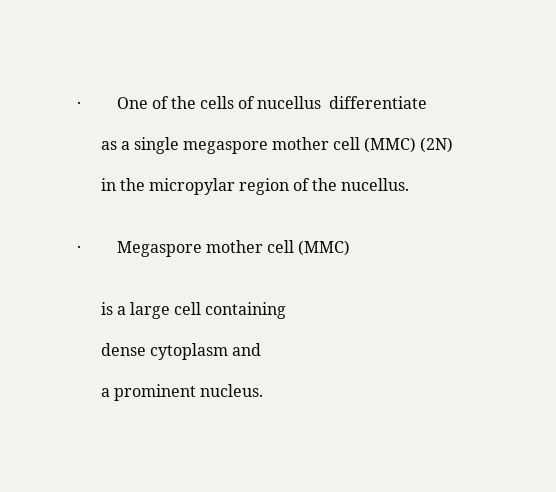·         One of the cells of nucellus  differentiate

      as a single megaspore mother cell (MMC) (2N)

      in the micropylar region of the nucellus.


·         Megaspore mother cell (MMC)


      is a large cell containing

      dense cytoplasm and

      a prominent nucleus.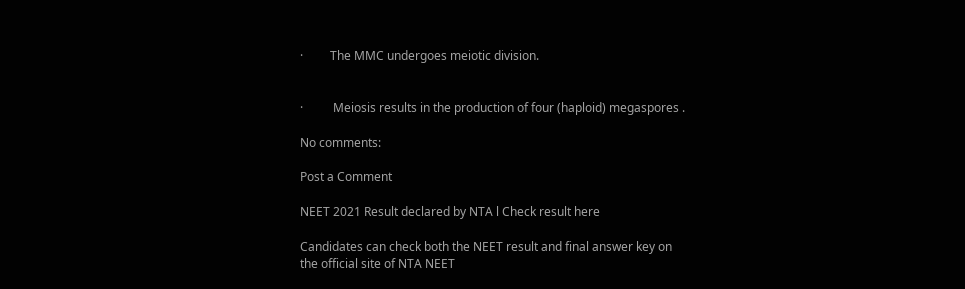·         The MMC undergoes meiotic division.


·          Meiosis results in the production of four (haploid) megaspores .

No comments:

Post a Comment

NEET 2021 Result declared by NTA l Check result here

Candidates can check both the NEET result and final answer key on the official site of NTA NEET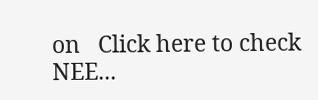on   Click here to check NEE...